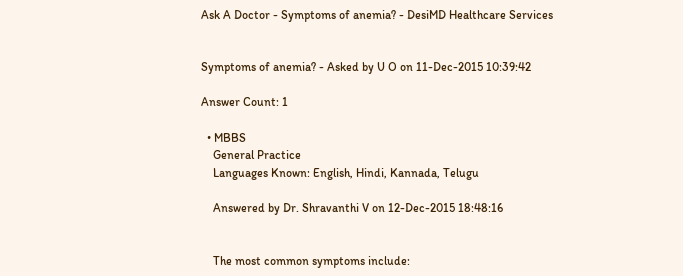Ask A Doctor - Symptoms of anemia? - DesiMD Healthcare Services


Symptoms of anemia? - Asked by U O on 11-Dec-2015 10:39:42

Answer Count: 1

  • MBBS
    General Practice
    Languages Known: English, Hindi, Kannada, Telugu

    Answered by Dr. Shravanthi V on 12-Dec-2015 18:48:16


    The most common symptoms include: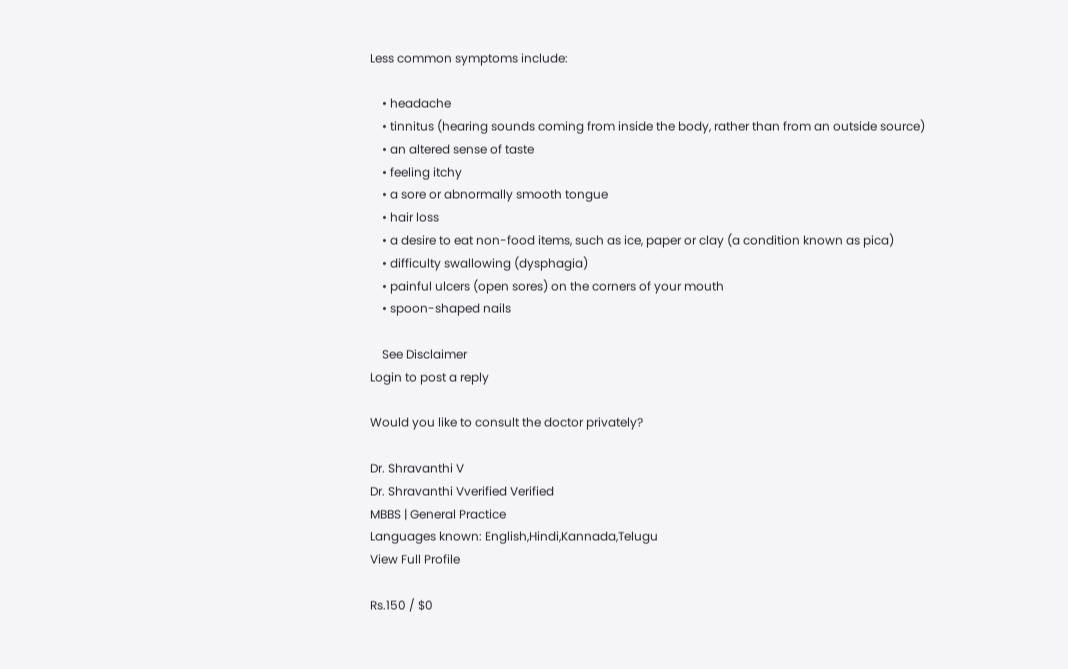Less common symptoms include:

    • headache
    • tinnitus (hearing sounds coming from inside the body, rather than from an outside source)
    • an altered sense of taste
    • feeling itchy
    • a sore or abnormally smooth tongue
    • hair loss
    • a desire to eat non-food items, such as ice, paper or clay (a condition known as pica)
    • difficulty swallowing (dysphagia)
    • painful ulcers (open sores) on the corners of your mouth
    • spoon-shaped nails

    See Disclaimer
Login to post a reply

Would you like to consult the doctor privately?

Dr. Shravanthi V
Dr. Shravanthi Vverified Verified
MBBS | General Practice
Languages known: English,Hindi,Kannada,Telugu
View Full Profile

Rs.150 / $0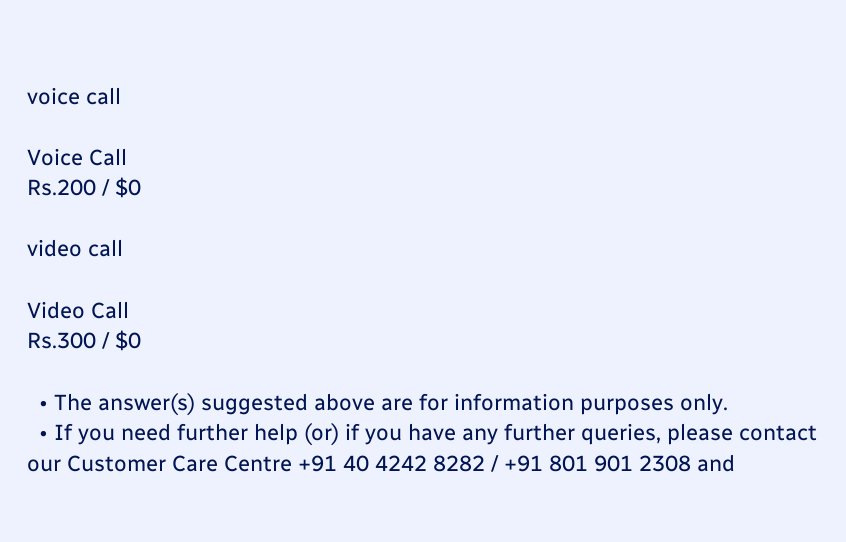voice call

Voice Call
Rs.200 / $0

video call

Video Call
Rs.300 / $0

  • The answer(s) suggested above are for information purposes only.
  • If you need further help (or) if you have any further queries, please contact our Customer Care Centre +91 40 4242 8282 / +91 801 901 2308 and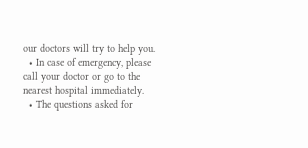our doctors will try to help you.
  • In case of emergency, please call your doctor or go to the nearest hospital immediately.
  • The questions asked for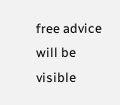free advice will be visible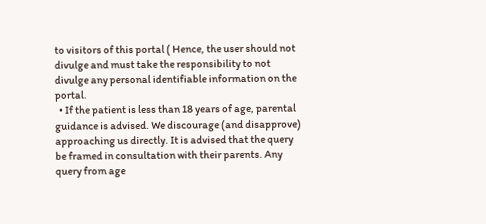to visitors of this portal ( Hence, the user should not divulge and must take the responsibility to not divulge any personal identifiable information on the portal.
  • If the patient is less than 18 years of age, parental guidance is advised. We discourage (and disapprove) approaching us directly. It is advised that the query be framed in consultation with their parents. Any query from age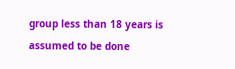group less than 18 years is assumed to be done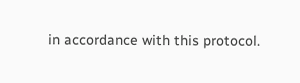in accordance with this protocol.